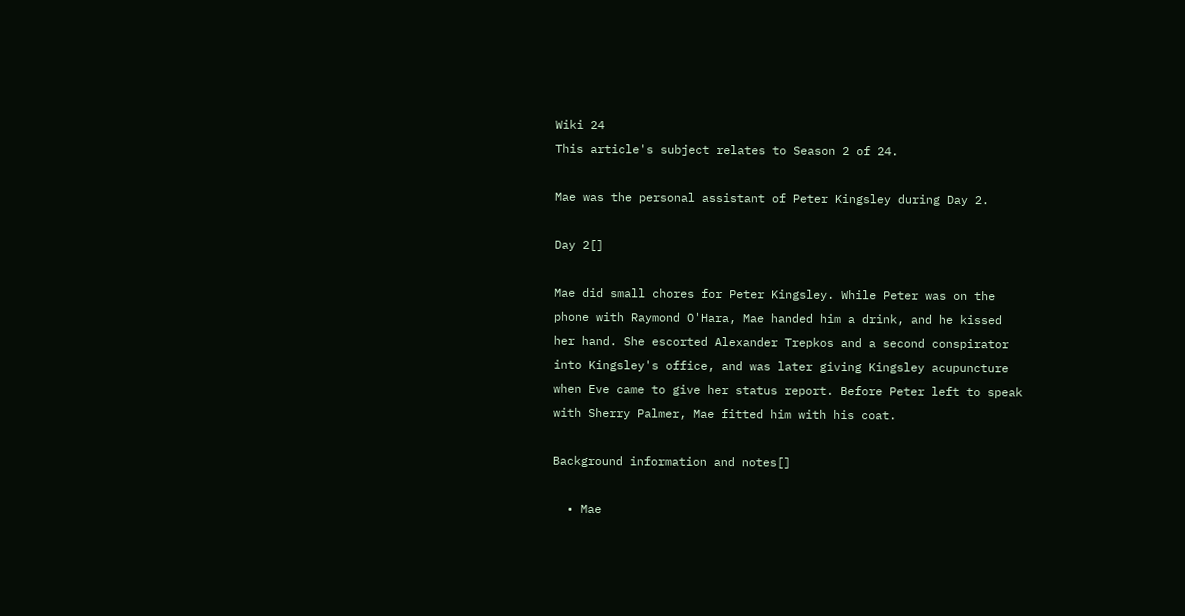Wiki 24
This article's subject relates to Season 2 of 24.

Mae was the personal assistant of Peter Kingsley during Day 2.

Day 2[]

Mae did small chores for Peter Kingsley. While Peter was on the phone with Raymond O'Hara, Mae handed him a drink, and he kissed her hand. She escorted Alexander Trepkos and a second conspirator into Kingsley's office, and was later giving Kingsley acupuncture when Eve came to give her status report. Before Peter left to speak with Sherry Palmer, Mae fitted him with his coat.

Background information and notes[]

  • Mae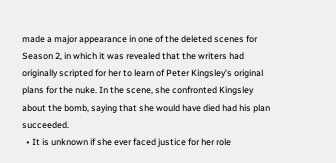made a major appearance in one of the deleted scenes for Season 2, in which it was revealed that the writers had originally scripted for her to learn of Peter Kingsley's original plans for the nuke. In the scene, she confronted Kingsley about the bomb, saying that she would have died had his plan succeeded.
  • It is unknown if she ever faced justice for her role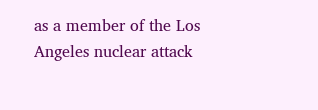as a member of the Los Angeles nuclear attack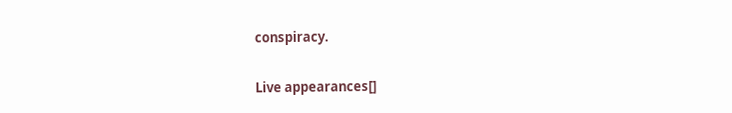conspiracy.

Live appearances[]